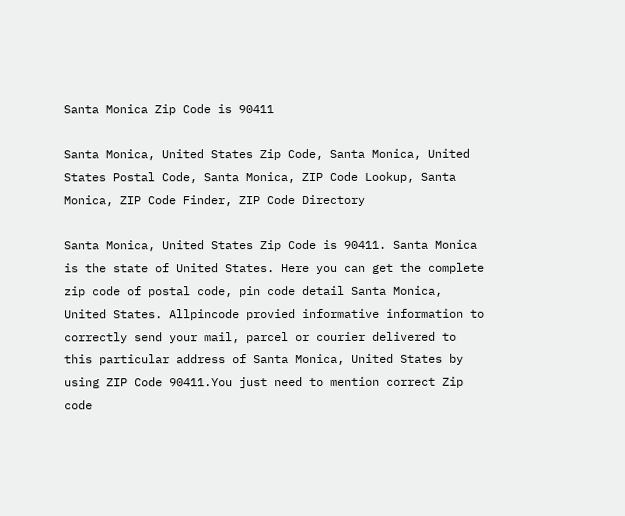Santa Monica Zip Code is 90411

Santa Monica, United States Zip Code, Santa Monica, United States Postal Code, Santa Monica, ZIP Code Lookup, Santa Monica, ZIP Code Finder, ZIP Code Directory

Santa Monica, United States Zip Code is 90411. Santa Monica is the state of United States. Here you can get the complete zip code of postal code, pin code detail Santa Monica, United States. Allpincode provied informative information to correctly send your mail, parcel or courier delivered to this particular address of Santa Monica, United States by using ZIP Code 90411.You just need to mention correct Zip code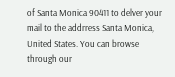of Santa Monica 90411 to delver your mail to the addrress Santa Monica, United States. You can browse through our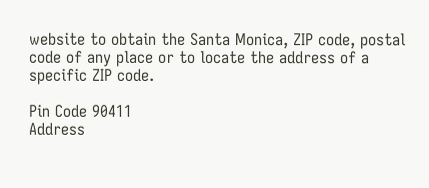website to obtain the Santa Monica, ZIP code, postal code of any place or to locate the address of a specific ZIP code.

Pin Code 90411
Address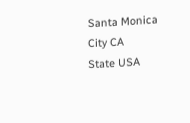Santa Monica
City CA
State USA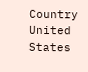Country United States